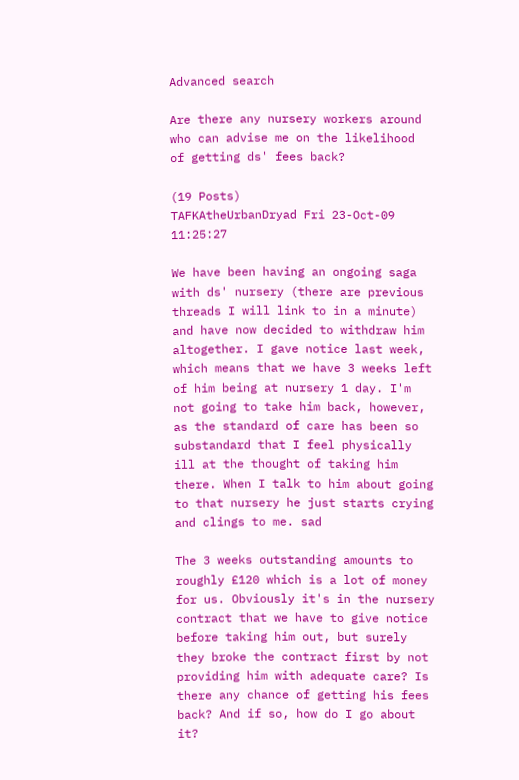Advanced search

Are there any nursery workers around who can advise me on the likelihood of getting ds' fees back?

(19 Posts)
TAFKAtheUrbanDryad Fri 23-Oct-09 11:25:27

We have been having an ongoing saga with ds' nursery (there are previous threads I will link to in a minute) and have now decided to withdraw him altogether. I gave notice last week, which means that we have 3 weeks left of him being at nursery 1 day. I'm not going to take him back, however, as the standard of care has been so substandard that I feel physically ill at the thought of taking him there. When I talk to him about going to that nursery he just starts crying and clings to me. sad

The 3 weeks outstanding amounts to roughly £120 which is a lot of money for us. Obviously it's in the nursery contract that we have to give notice before taking him out, but surely they broke the contract first by not providing him with adequate care? Is there any chance of getting his fees back? And if so, how do I go about it?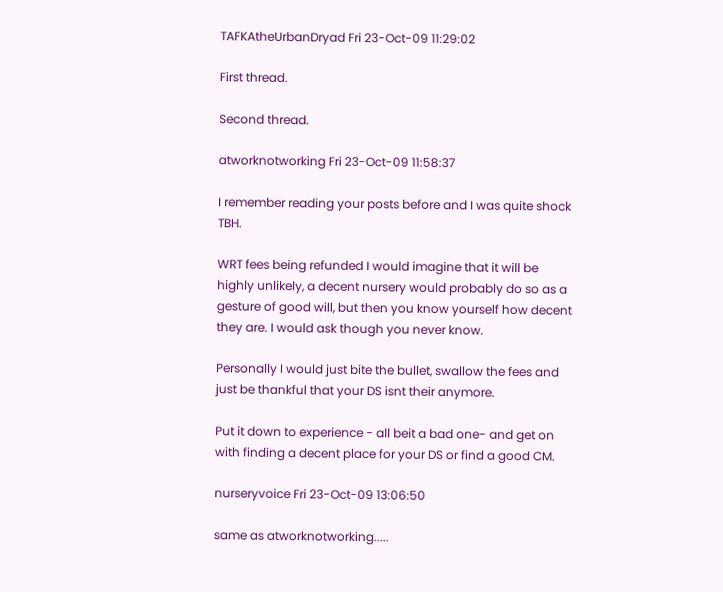TAFKAtheUrbanDryad Fri 23-Oct-09 11:29:02

First thread.

Second thread.

atworknotworking Fri 23-Oct-09 11:58:37

I remember reading your posts before and I was quite shock TBH.

WRT fees being refunded I would imagine that it will be highly unlikely, a decent nursery would probably do so as a gesture of good will, but then you know yourself how decent they are. I would ask though you never know.

Personally I would just bite the bullet, swallow the fees and just be thankful that your DS isnt their anymore.

Put it down to experience - all beit a bad one- and get on with finding a decent place for your DS or find a good CM.

nurseryvoice Fri 23-Oct-09 13:06:50

same as atworknotworking.....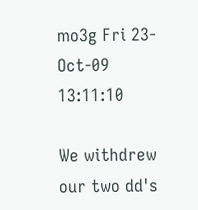mo3g Fri 23-Oct-09 13:11:10

We withdrew our two dd's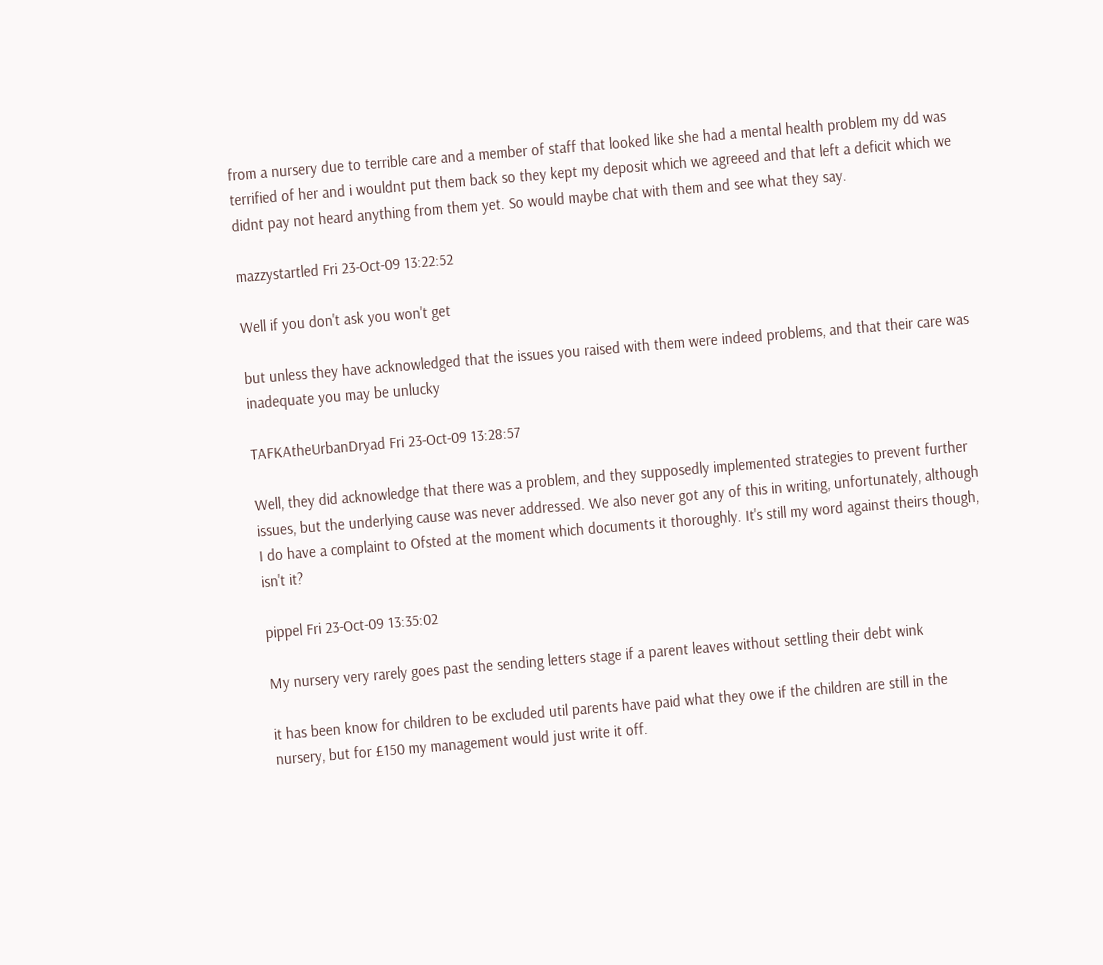from a nursery due to terrible care and a member of staff that looked like she had a mental health problem my dd was terrified of her and i wouldnt put them back so they kept my deposit which we agreeed and that left a deficit which we didnt pay not heard anything from them yet. So would maybe chat with them and see what they say.

mazzystartled Fri 23-Oct-09 13:22:52

Well if you don't ask you won't get

but unless they have acknowledged that the issues you raised with them were indeed problems, and that their care was inadequate you may be unlucky

TAFKAtheUrbanDryad Fri 23-Oct-09 13:28:57

Well, they did acknowledge that there was a problem, and they supposedly implemented strategies to prevent further issues, but the underlying cause was never addressed. We also never got any of this in writing, unfortunately, although I do have a complaint to Ofsted at the moment which documents it thoroughly. It's still my word against theirs though, isn't it?

pippel Fri 23-Oct-09 13:35:02

My nursery very rarely goes past the sending letters stage if a parent leaves without settling their debt wink

it has been know for children to be excluded util parents have paid what they owe if the children are still in the nursery, but for £150 my management would just write it off.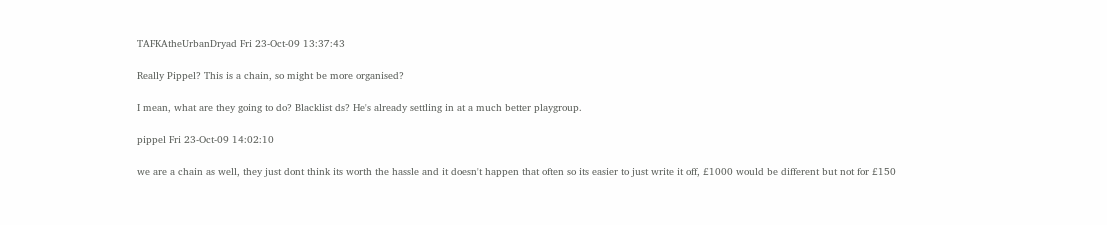TAFKAtheUrbanDryad Fri 23-Oct-09 13:37:43

Really Pippel? This is a chain, so might be more organised?

I mean, what are they going to do? Blacklist ds? He's already settling in at a much better playgroup.

pippel Fri 23-Oct-09 14:02:10

we are a chain as well, they just dont think its worth the hassle and it doesn't happen that often so its easier to just write it off, £1000 would be different but not for £150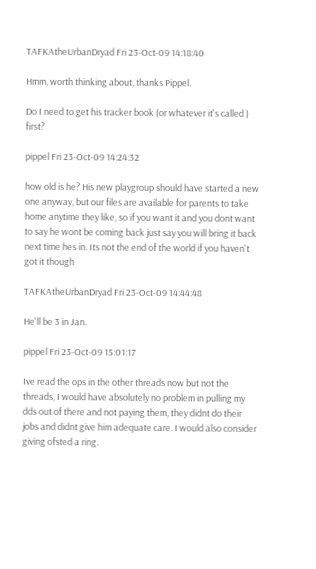TAFKAtheUrbanDryad Fri 23-Oct-09 14:18:40

Hmm, worth thinking about, thanks Pippel.

Do I need to get his tracker book (or whatever it's called ) first?

pippel Fri 23-Oct-09 14:24:32

how old is he? His new playgroup should have started a new one anyway, but our files are available for parents to take home anytime they like, so if you want it and you dont want to say he wont be coming back just say you will bring it back next time hes in. Its not the end of the world if you haven't got it though

TAFKAtheUrbanDryad Fri 23-Oct-09 14:44:48

He'll be 3 in Jan.

pippel Fri 23-Oct-09 15:01:17

Ive read the ops in the other threads now but not the threads, I would have absolutely no problem in pulling my dds out of there and not paying them, they didnt do their jobs and didnt give him adequate care. I would also consider giving ofsted a ring.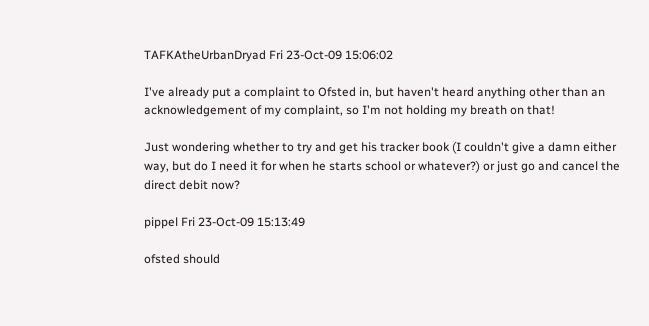TAFKAtheUrbanDryad Fri 23-Oct-09 15:06:02

I've already put a complaint to Ofsted in, but haven't heard anything other than an acknowledgement of my complaint, so I'm not holding my breath on that!

Just wondering whether to try and get his tracker book (I couldn't give a damn either way, but do I need it for when he starts school or whatever?) or just go and cancel the direct debit now?

pippel Fri 23-Oct-09 15:13:49

ofsted should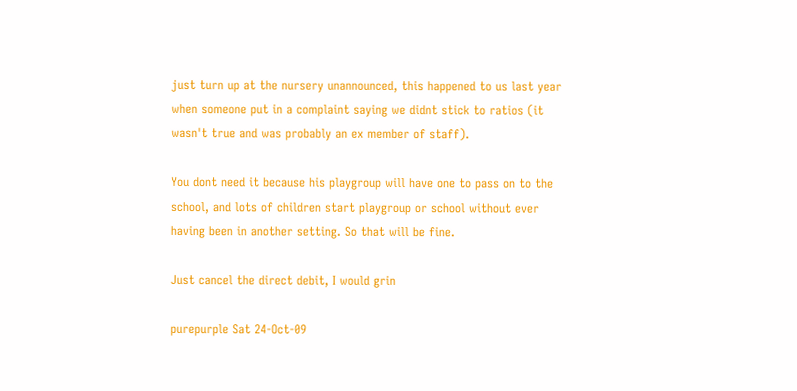just turn up at the nursery unannounced, this happened to us last year when someone put in a complaint saying we didnt stick to ratios (it wasn't true and was probably an ex member of staff).

You dont need it because his playgroup will have one to pass on to the school, and lots of children start playgroup or school without ever having been in another setting. So that will be fine.

Just cancel the direct debit, I would grin

purepurple Sat 24-Oct-09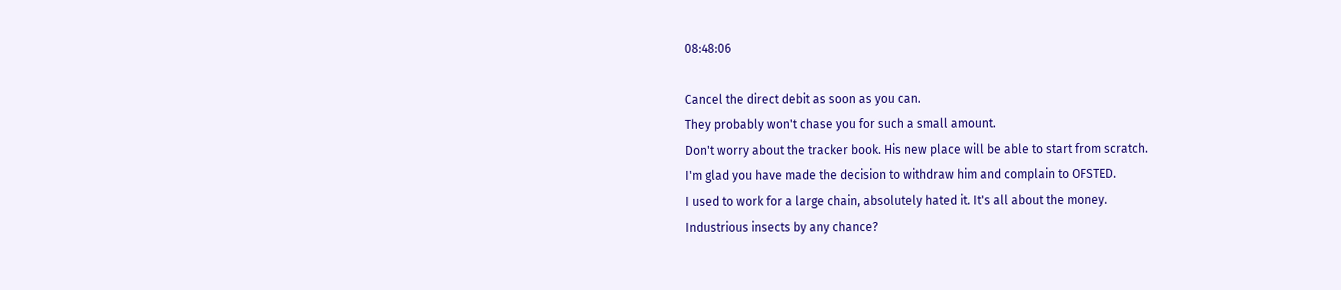08:48:06

Cancel the direct debit as soon as you can.
They probably won't chase you for such a small amount.
Don't worry about the tracker book. His new place will be able to start from scratch.
I'm glad you have made the decision to withdraw him and complain to OFSTED.
I used to work for a large chain, absolutely hated it. It's all about the money.
Industrious insects by any chance?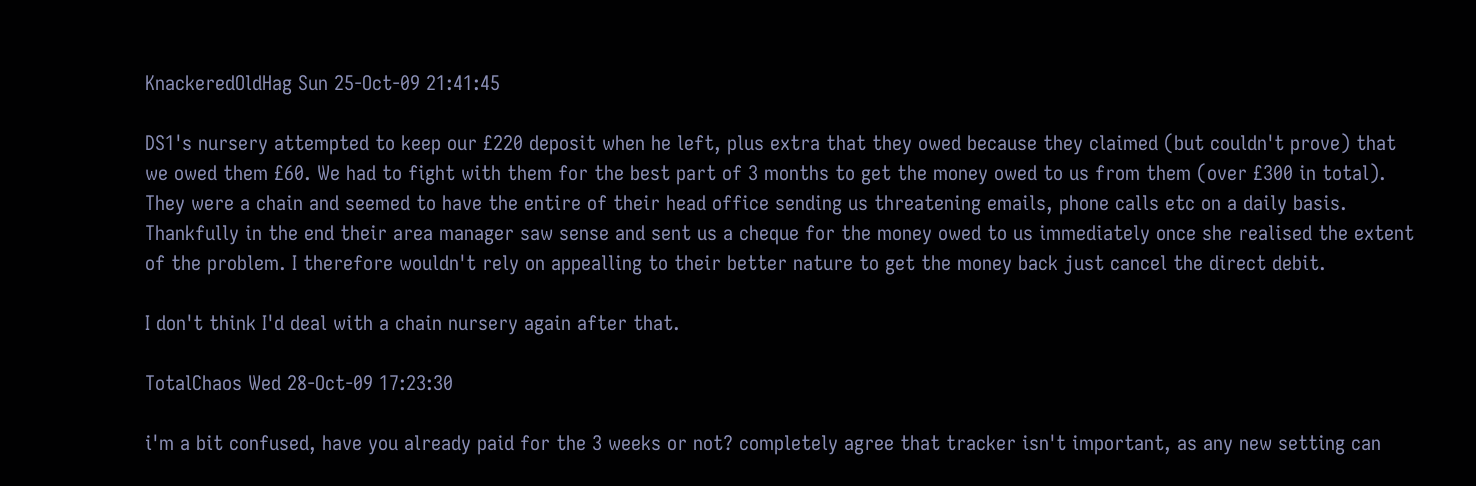KnackeredOldHag Sun 25-Oct-09 21:41:45

DS1's nursery attempted to keep our £220 deposit when he left, plus extra that they owed because they claimed (but couldn't prove) that we owed them £60. We had to fight with them for the best part of 3 months to get the money owed to us from them (over £300 in total). They were a chain and seemed to have the entire of their head office sending us threatening emails, phone calls etc on a daily basis. Thankfully in the end their area manager saw sense and sent us a cheque for the money owed to us immediately once she realised the extent of the problem. I therefore wouldn't rely on appealling to their better nature to get the money back just cancel the direct debit.

I don't think I'd deal with a chain nursery again after that.

TotalChaos Wed 28-Oct-09 17:23:30

i'm a bit confused, have you already paid for the 3 weeks or not? completely agree that tracker isn't important, as any new setting can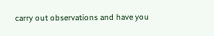carry out observations and have you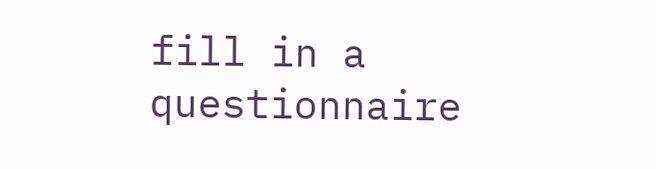fill in a questionnaire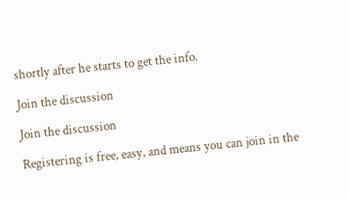shortly after he starts to get the info.

Join the discussion

Join the discussion

Registering is free, easy, and means you can join in the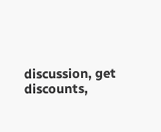discussion, get discounts,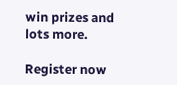win prizes and lots more.

Register now